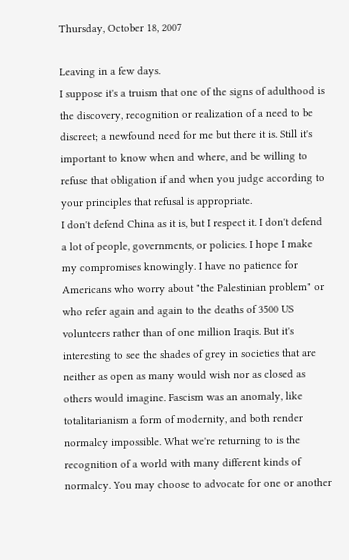Thursday, October 18, 2007

Leaving in a few days.
I suppose it's a truism that one of the signs of adulthood is the discovery, recognition or realization of a need to be discreet; a newfound need for me but there it is. Still it's important to know when and where, and be willing to refuse that obligation if and when you judge according to your principles that refusal is appropriate.
I don't defend China as it is, but I respect it. I don't defend a lot of people, governments, or policies. I hope I make my compromises knowingly. I have no patience for Americans who worry about "the Palestinian problem" or who refer again and again to the deaths of 3500 US volunteers rather than of one million Iraqis. But it's interesting to see the shades of grey in societies that are neither as open as many would wish nor as closed as others would imagine. Fascism was an anomaly, like totalitarianism a form of modernity, and both render normalcy impossible. What we're returning to is the recognition of a world with many different kinds of normalcy. You may choose to advocate for one or another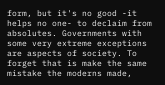form, but it's no good -it helps no one- to declaim from absolutes. Governments with some very extreme exceptions are aspects of society. To forget that is make the same mistake the moderns made,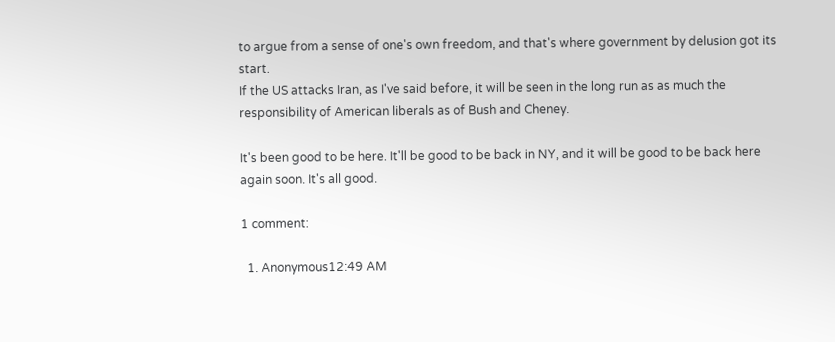to argue from a sense of one's own freedom, and that's where government by delusion got its start.
If the US attacks Iran, as I've said before, it will be seen in the long run as as much the responsibility of American liberals as of Bush and Cheney.

It's been good to be here. It'll be good to be back in NY, and it will be good to be back here again soon. It's all good.

1 comment:

  1. Anonymous12:49 AM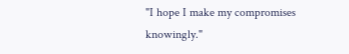"I hope I make my compromises knowingly."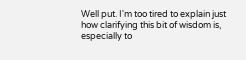Well put. I'm too tired to explain just how clarifying this bit of wisdom is, especially to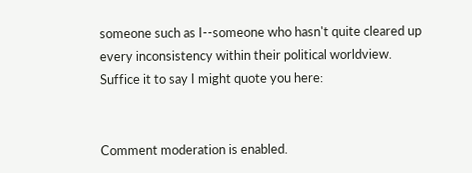someone such as I--someone who hasn't quite cleared up every inconsistency within their political worldview. Suffice it to say I might quote you here:


Comment moderation is enabled.